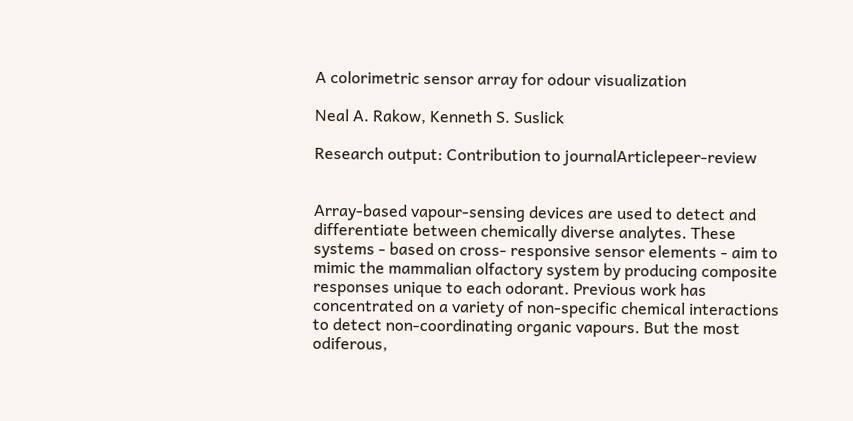A colorimetric sensor array for odour visualization

Neal A. Rakow, Kenneth S. Suslick

Research output: Contribution to journalArticlepeer-review


Array-based vapour-sensing devices are used to detect and differentiate between chemically diverse analytes. These systems - based on cross- responsive sensor elements - aim to mimic the mammalian olfactory system by producing composite responses unique to each odorant. Previous work has concentrated on a variety of non-specific chemical interactions to detect non-coordinating organic vapours. But the most odiferous,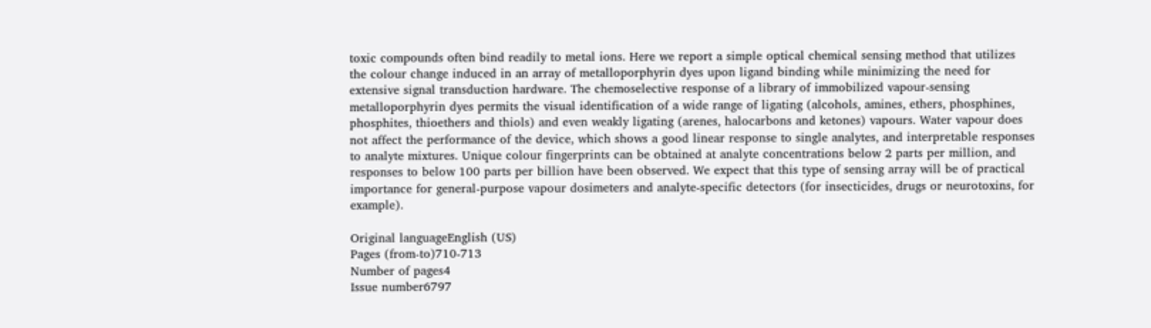toxic compounds often bind readily to metal ions. Here we report a simple optical chemical sensing method that utilizes the colour change induced in an array of metalloporphyrin dyes upon ligand binding while minimizing the need for extensive signal transduction hardware. The chemoselective response of a library of immobilized vapour-sensing metalloporphyrin dyes permits the visual identification of a wide range of ligating (alcohols, amines, ethers, phosphines, phosphites, thioethers and thiols) and even weakly ligating (arenes, halocarbons and ketones) vapours. Water vapour does not affect the performance of the device, which shows a good linear response to single analytes, and interpretable responses to analyte mixtures. Unique colour fingerprints can be obtained at analyte concentrations below 2 parts per million, and responses to below 100 parts per billion have been observed. We expect that this type of sensing array will be of practical importance for general-purpose vapour dosimeters and analyte-specific detectors (for insecticides, drugs or neurotoxins, for example).

Original languageEnglish (US)
Pages (from-to)710-713
Number of pages4
Issue number6797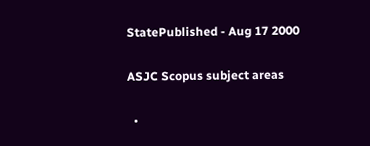StatePublished - Aug 17 2000

ASJC Scopus subject areas

  •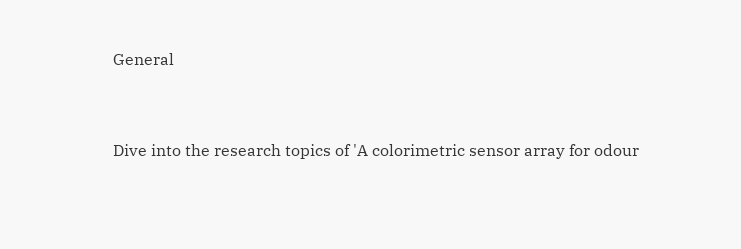General


Dive into the research topics of 'A colorimetric sensor array for odour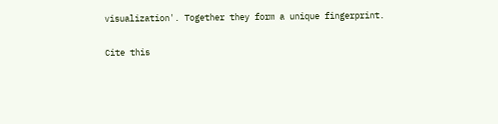visualization'. Together they form a unique fingerprint.

Cite this